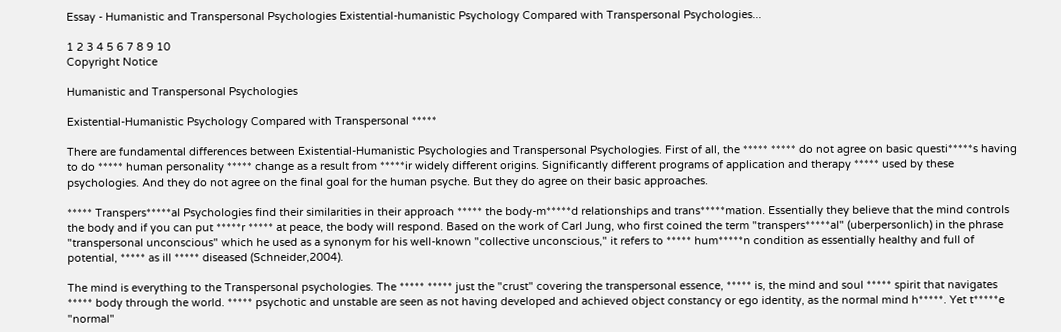Essay - Humanistic and Transpersonal Psychologies Existential-humanistic Psychology Compared with Transpersonal Psychologies...

1 2 3 4 5 6 7 8 9 10
Copyright Notice

Humanistic and Transpersonal Psychologies

Existential-Humanistic Psychology Compared with Transpersonal *****

There are fundamental differences between Existential-Humanistic Psychologies and Transpersonal Psychologies. First of all, the ***** ***** do not agree on basic questi*****s having to do ***** human personality ***** change as a result from *****ir widely different origins. Significantly different programs of application and therapy ***** used by these psychologies. And they do not agree on the final goal for the human psyche. But they do agree on their basic approaches.

***** Transpers*****al Psychologies find their similarities in their approach ***** the body-m*****d relationships and trans*****mation. Essentially they believe that the mind controls the body and if you can put *****r ***** at peace, the body will respond. Based on the work of Carl Jung, who first coined the term "transpers*****al" (uberpersonlich) in the phrase "transpersonal unconscious" which he used as a synonym for his well-known "collective unconscious," it refers to ***** hum*****n condition as essentially healthy and full of potential, ***** as ill ***** diseased (Schneider,2004).

The mind is everything to the Transpersonal psychologies. The ***** ***** just the "crust" covering the transpersonal essence, ***** is, the mind and soul ***** spirit that navigates ***** body through the world. ***** psychotic and unstable are seen as not having developed and achieved object constancy or ego identity, as the normal mind h*****. Yet t*****e "normal"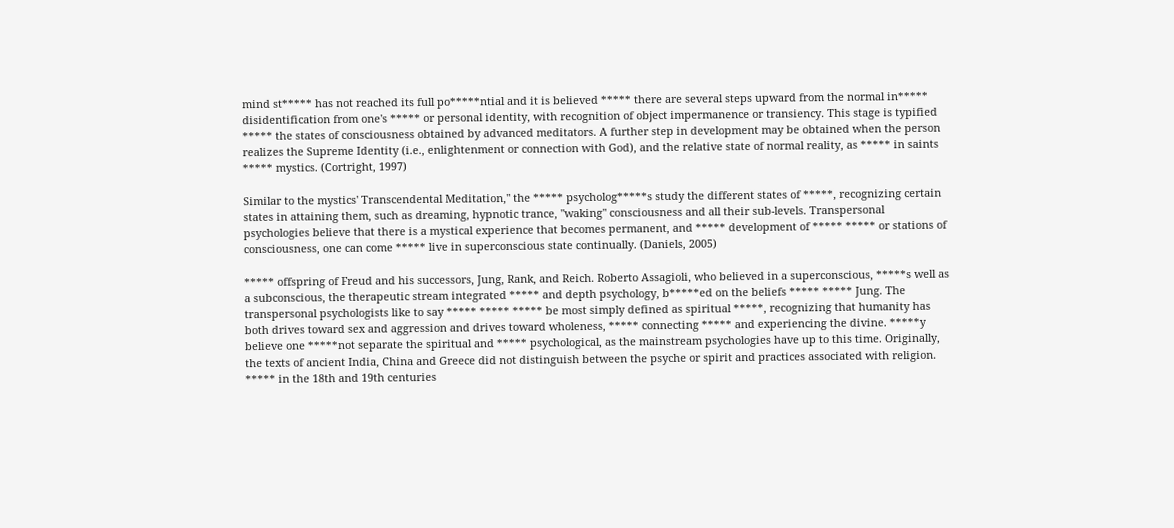mind st***** has not reached its full po*****ntial and it is believed ***** there are several steps upward from the normal in***** disidentification from one's ***** or personal identity, with recognition of object impermanence or transiency. This stage is typified ***** the states of consciousness obtained by advanced meditators. A further step in development may be obtained when the person realizes the Supreme Identity (i.e., enlightenment or connection with God), and the relative state of normal reality, as ***** in saints ***** mystics. (Cortright, 1997)

Similar to the mystics' Transcendental Meditation," the ***** psycholog*****s study the different states of *****, recognizing certain states in attaining them, such as dreaming, hypnotic trance, "waking" consciousness and all their sub-levels. Transpersonal psychologies believe that there is a mystical experience that becomes permanent, and ***** development of ***** ***** or stations of consciousness, one can come ***** live in superconscious state continually. (Daniels, 2005)

***** offspring of Freud and his successors, Jung, Rank, and Reich. Roberto Assagioli, who believed in a superconscious, *****s well as a subconscious, the therapeutic stream integrated ***** and depth psychology, b*****ed on the beliefs ***** ***** Jung. The transpersonal psychologists like to say ***** ***** ***** be most simply defined as spiritual *****, recognizing that humanity has both drives toward sex and aggression and drives toward wholeness, ***** connecting ***** and experiencing the divine. *****y believe one *****not separate the spiritual and ***** psychological, as the mainstream psychologies have up to this time. Originally, the texts of ancient India, China and Greece did not distinguish between the psyche or spirit and practices associated with religion. ***** in the 18th and 19th centuries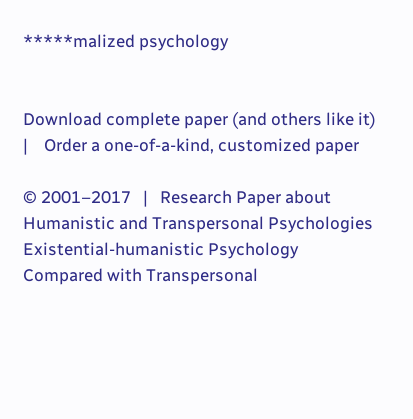*****malized psychology


Download complete paper (and others like it)    |    Order a one-of-a-kind, customized paper

© 2001–2017   |   Research Paper about Humanistic and Transpersonal Psychologies Existential-humanistic Psychology Compared with Transpersonal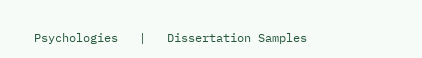Psychologies   |   Dissertation Samples